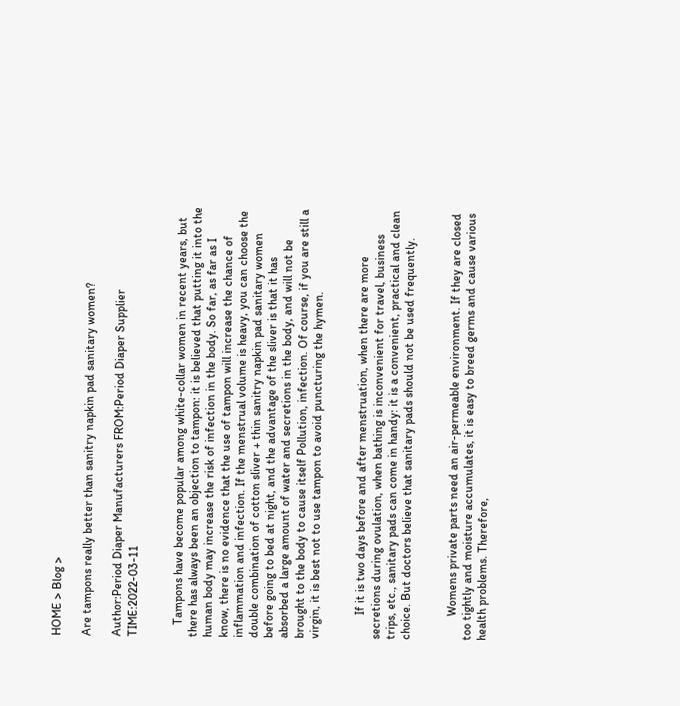HOME > Blog >

Are tampons really better than sanitry napkin pad sanitary women?

Author:Period Diaper Manufacturers FROM:Period Diaper Supplier TIME:2022-03-11


    Tampons have become popular among white-collar women in recent years, but there has always been an objection to tampon: it is believed that putting it into the human body may increase the risk of infection in the body. So far, as far as I know, there is no evidence that the use of tampon will increase the chance of inflammation and infection. If the menstrual volume is heavy, you can choose the double combination of cotton sliver + thin sanitry napkin pad sanitary women before going to bed at night, and the advantage of the sliver is that it has absorbed a large amount of water and secretions in the body, and will not be brought to the body to cause itself Pollution, infection. Of course, if you are still a virgin, it is best not to use tampon to avoid puncturing the hymen.


        If it is two days before and after menstruation, when there are more secretions during ovulation, when bathing is inconvenient for travel, business trips, etc., sanitary pads can come in handy: it is a convenient, practical and clean choice. But doctors believe that sanitary pads should not be used frequently.


        Womens private parts need an air-permeable environment. If they are closed too tightly and moisture accumulates, it is easy to breed germs and cause various health problems. Therefore,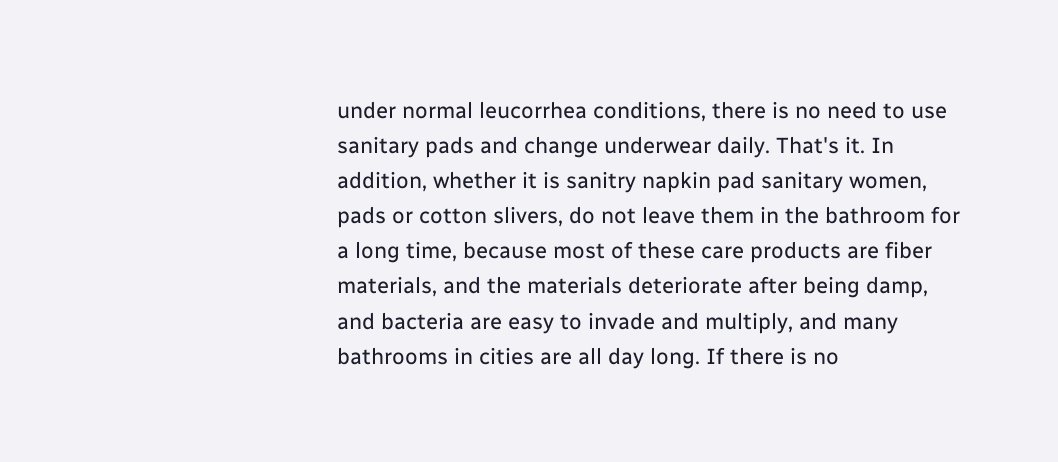under normal leucorrhea conditions, there is no need to use sanitary pads and change underwear daily. That's it. In addition, whether it is sanitry napkin pad sanitary women, pads or cotton slivers, do not leave them in the bathroom for a long time, because most of these care products are fiber materials, and the materials deteriorate after being damp, and bacteria are easy to invade and multiply, and many bathrooms in cities are all day long. If there is no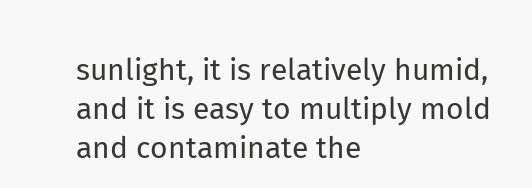sunlight, it is relatively humid, and it is easy to multiply mold and contaminate the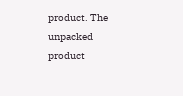product. The unpacked product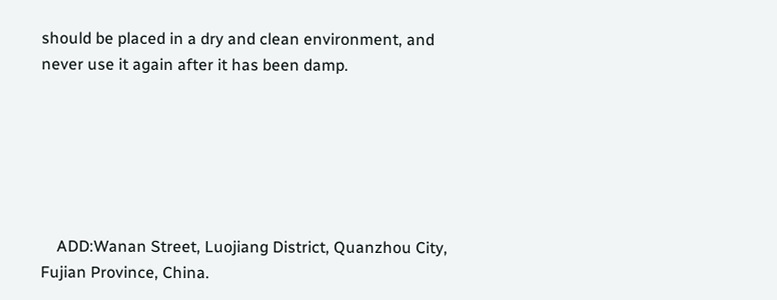should be placed in a dry and clean environment, and never use it again after it has been damp.






    ADD:Wanan Street, Luojiang District, Quanzhou City, Fujian Province, China.